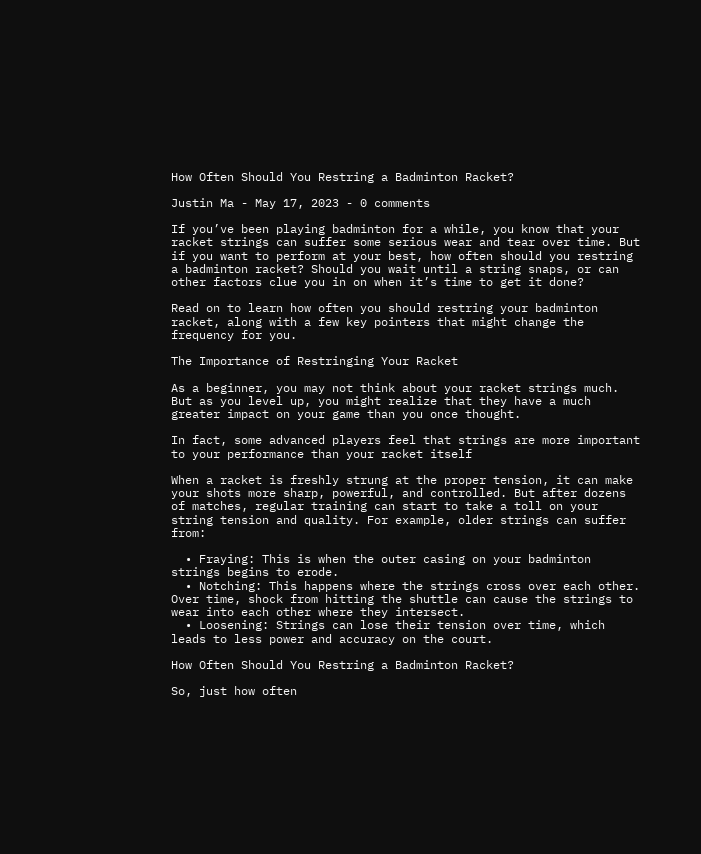How Often Should You Restring a Badminton Racket?

Justin Ma - May 17, 2023 - 0 comments

If you’ve been playing badminton for a while, you know that your racket strings can suffer some serious wear and tear over time. But if you want to perform at your best, how often should you restring a badminton racket? Should you wait until a string snaps, or can other factors clue you in on when it’s time to get it done?

Read on to learn how often you should restring your badminton racket, along with a few key pointers that might change the frequency for you.

The Importance of Restringing Your Racket

As a beginner, you may not think about your racket strings much. But as you level up, you might realize that they have a much greater impact on your game than you once thought.

In fact, some advanced players feel that strings are more important to your performance than your racket itself

When a racket is freshly strung at the proper tension, it can make your shots more sharp, powerful, and controlled. But after dozens of matches, regular training can start to take a toll on your string tension and quality. For example, older strings can suffer from:

  • Fraying: This is when the outer casing on your badminton strings begins to erode.
  • Notching: This happens where the strings cross over each other. Over time, shock from hitting the shuttle can cause the strings to wear into each other where they intersect.
  • Loosening: Strings can lose their tension over time, which leads to less power and accuracy on the court.

How Often Should You Restring a Badminton Racket?

So, just how often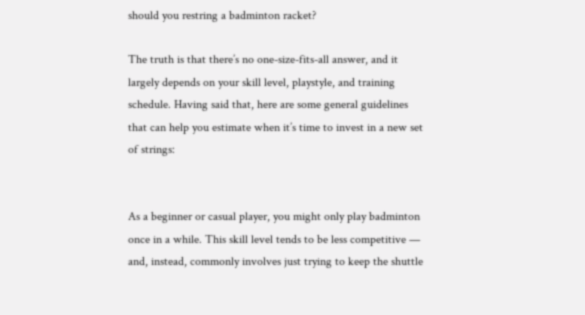should you restring a badminton racket?

The truth is that there’s no one-size-fits-all answer, and it largely depends on your skill level, playstyle, and training schedule. Having said that, here are some general guidelines that can help you estimate when it’s time to invest in a new set of strings:


As a beginner or casual player, you might only play badminton once in a while. This skill level tends to be less competitive — and, instead, commonly involves just trying to keep the shuttle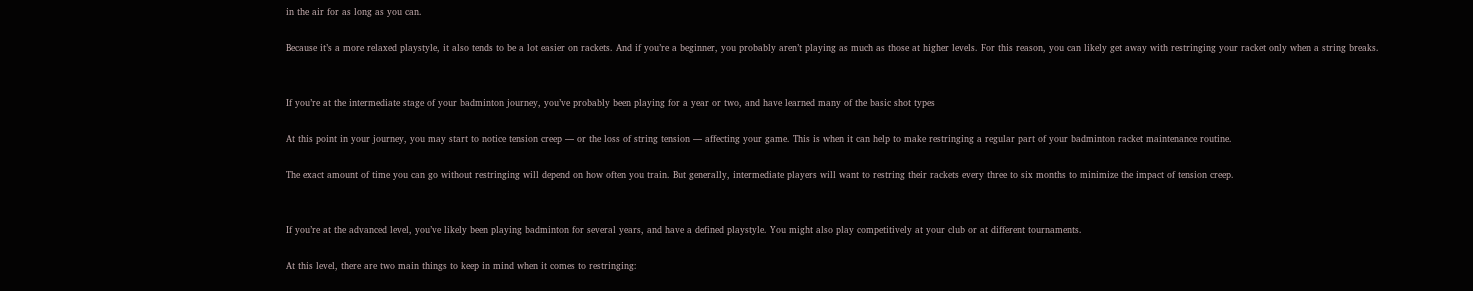in the air for as long as you can.

Because it’s a more relaxed playstyle, it also tends to be a lot easier on rackets. And if you’re a beginner, you probably aren’t playing as much as those at higher levels. For this reason, you can likely get away with restringing your racket only when a string breaks.


If you’re at the intermediate stage of your badminton journey, you’ve probably been playing for a year or two, and have learned many of the basic shot types

At this point in your journey, you may start to notice tension creep — or the loss of string tension — affecting your game. This is when it can help to make restringing a regular part of your badminton racket maintenance routine.

The exact amount of time you can go without restringing will depend on how often you train. But generally, intermediate players will want to restring their rackets every three to six months to minimize the impact of tension creep.


If you’re at the advanced level, you’ve likely been playing badminton for several years, and have a defined playstyle. You might also play competitively at your club or at different tournaments.

At this level, there are two main things to keep in mind when it comes to restringing: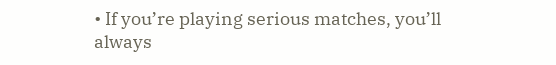• If you’re playing serious matches, you’ll always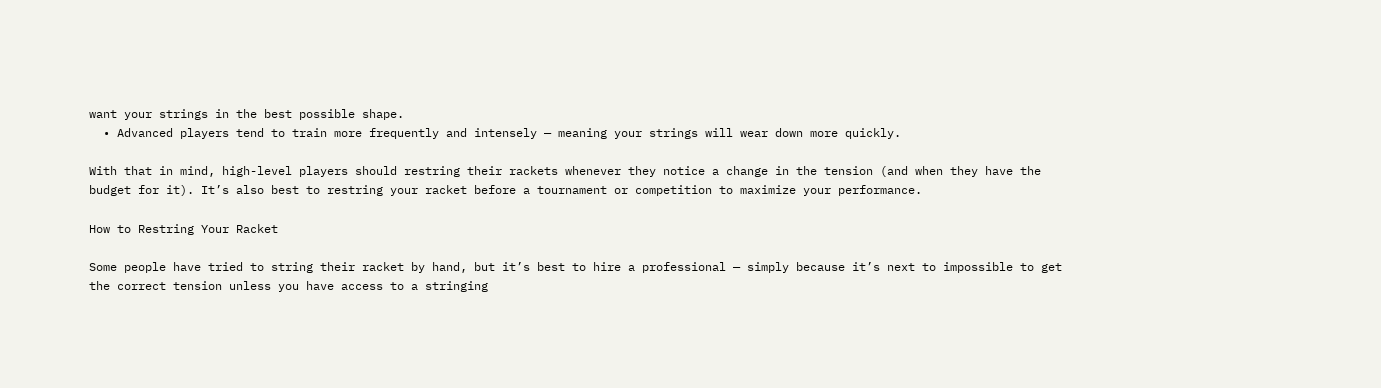want your strings in the best possible shape.
  • Advanced players tend to train more frequently and intensely — meaning your strings will wear down more quickly.

With that in mind, high-level players should restring their rackets whenever they notice a change in the tension (and when they have the budget for it). It’s also best to restring your racket before a tournament or competition to maximize your performance.

How to Restring Your Racket

Some people have tried to string their racket by hand, but it’s best to hire a professional — simply because it’s next to impossible to get the correct tension unless you have access to a stringing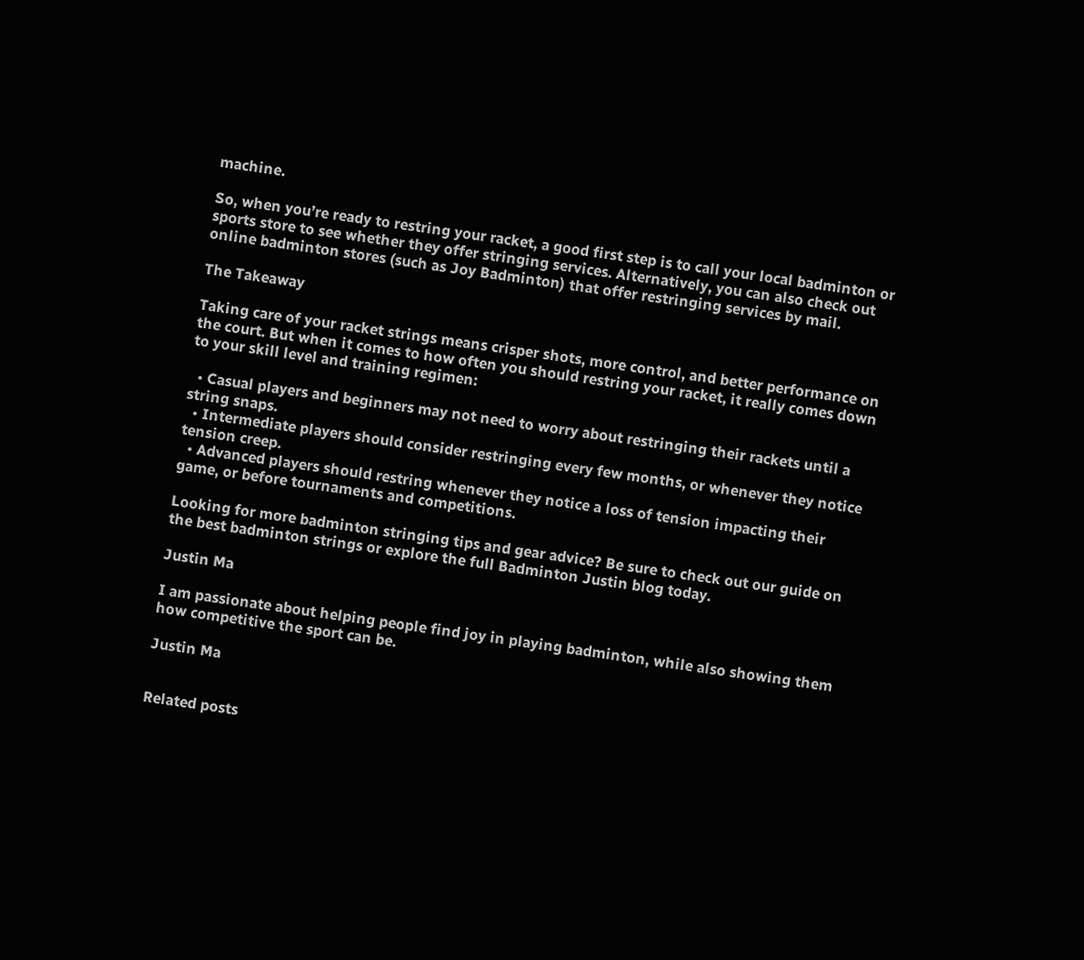machine.

So, when you’re ready to restring your racket, a good first step is to call your local badminton or sports store to see whether they offer stringing services. Alternatively, you can also check out online badminton stores (such as Joy Badminton) that offer restringing services by mail.

The Takeaway

Taking care of your racket strings means crisper shots, more control, and better performance on the court. But when it comes to how often you should restring your racket, it really comes down to your skill level and training regimen:

  • Casual players and beginners may not need to worry about restringing their rackets until a string snaps.
  • Intermediate players should consider restringing every few months, or whenever they notice tension creep.
  • Advanced players should restring whenever they notice a loss of tension impacting their game, or before tournaments and competitions.

Looking for more badminton stringing tips and gear advice? Be sure to check out our guide on the best badminton strings or explore the full Badminton Justin blog today.

Justin Ma

I am passionate about helping people find joy in playing badminton, while also showing them how competitive the sport can be.

Justin Ma


Related posts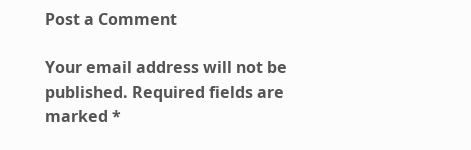Post a Comment

Your email address will not be published. Required fields are marked *